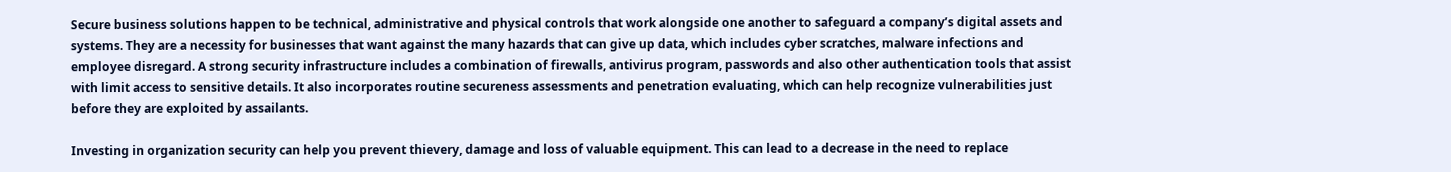Secure business solutions happen to be technical, administrative and physical controls that work alongside one another to safeguard a company’s digital assets and systems. They are a necessity for businesses that want against the many hazards that can give up data, which includes cyber scratches, malware infections and employee disregard. A strong security infrastructure includes a combination of firewalls, antivirus program, passwords and also other authentication tools that assist with limit access to sensitive details. It also incorporates routine secureness assessments and penetration evaluating, which can help recognize vulnerabilities just before they are exploited by assailants.

Investing in organization security can help you prevent thievery, damage and loss of valuable equipment. This can lead to a decrease in the need to replace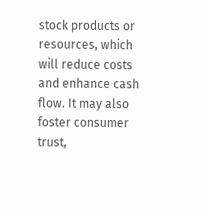stock products or resources, which will reduce costs and enhance cash flow. It may also foster consumer trust,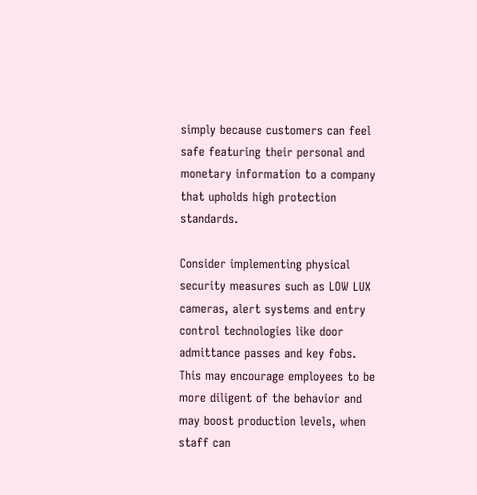simply because customers can feel safe featuring their personal and monetary information to a company that upholds high protection standards.

Consider implementing physical security measures such as LOW LUX cameras, alert systems and entry control technologies like door admittance passes and key fobs. This may encourage employees to be more diligent of the behavior and may boost production levels, when staff can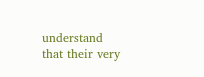understand that their very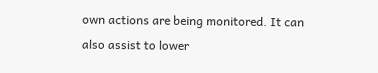own actions are being monitored. It can also assist to lower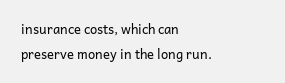insurance costs, which can preserve money in the long run.